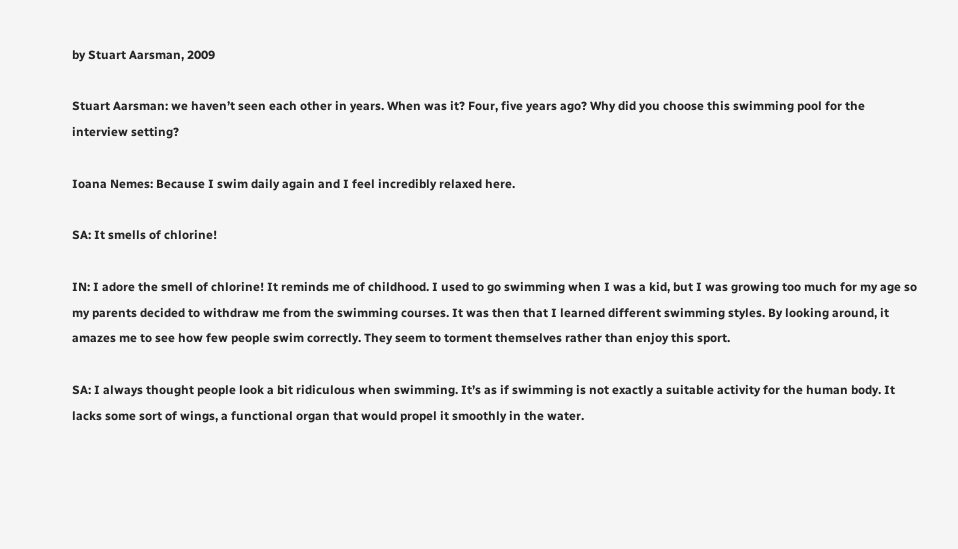by Stuart Aarsman, 2009

Stuart Aarsman: we haven’t seen each other in years. When was it? Four, five years ago? Why did you choose this swimming pool for the interview setting?

Ioana Nemes: Because I swim daily again and I feel incredibly relaxed here.

SA: It smells of chlorine!

IN: I adore the smell of chlorine! It reminds me of childhood. I used to go swimming when I was a kid, but I was growing too much for my age so my parents decided to withdraw me from the swimming courses. It was then that I learned different swimming styles. By looking around, it amazes me to see how few people swim correctly. They seem to torment themselves rather than enjoy this sport.

SA: I always thought people look a bit ridiculous when swimming. It’s as if swimming is not exactly a suitable activity for the human body. It lacks some sort of wings, a functional organ that would propel it smoothly in the water.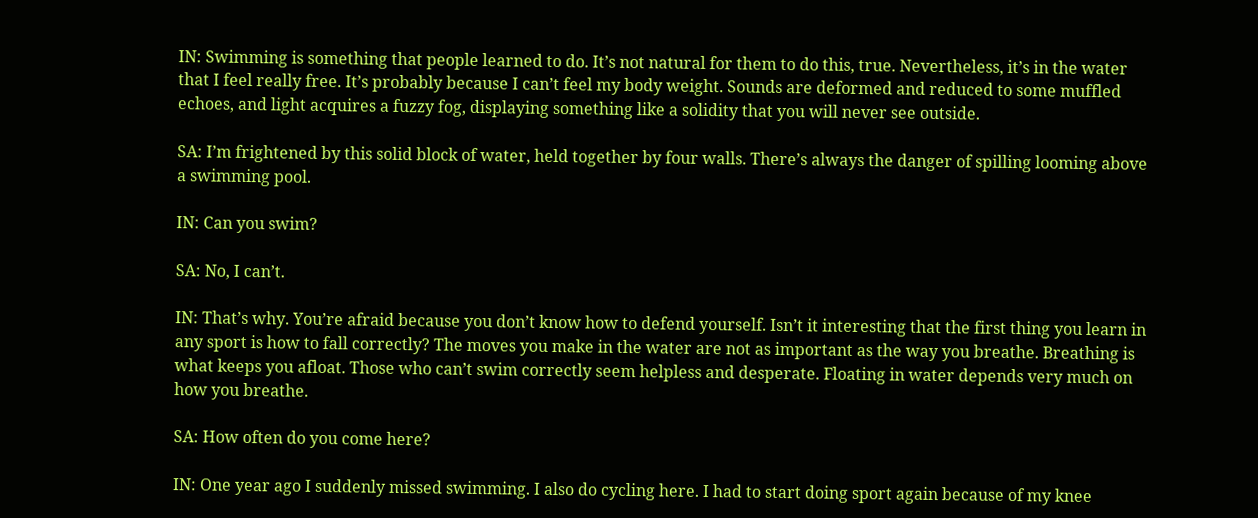IN: Swimming is something that people learned to do. It’s not natural for them to do this, true. Nevertheless, it’s in the water that I feel really free. It’s probably because I can’t feel my body weight. Sounds are deformed and reduced to some muffled echoes, and light acquires a fuzzy fog, displaying something like a solidity that you will never see outside.

SA: I’m frightened by this solid block of water, held together by four walls. There’s always the danger of spilling looming above a swimming pool.

IN: Can you swim?

SA: No, I can’t.

IN: That’s why. You’re afraid because you don’t know how to defend yourself. Isn’t it interesting that the first thing you learn in any sport is how to fall correctly? The moves you make in the water are not as important as the way you breathe. Breathing is what keeps you afloat. Those who can’t swim correctly seem helpless and desperate. Floating in water depends very much on how you breathe.

SA: How often do you come here?

IN: One year ago I suddenly missed swimming. I also do cycling here. I had to start doing sport again because of my knee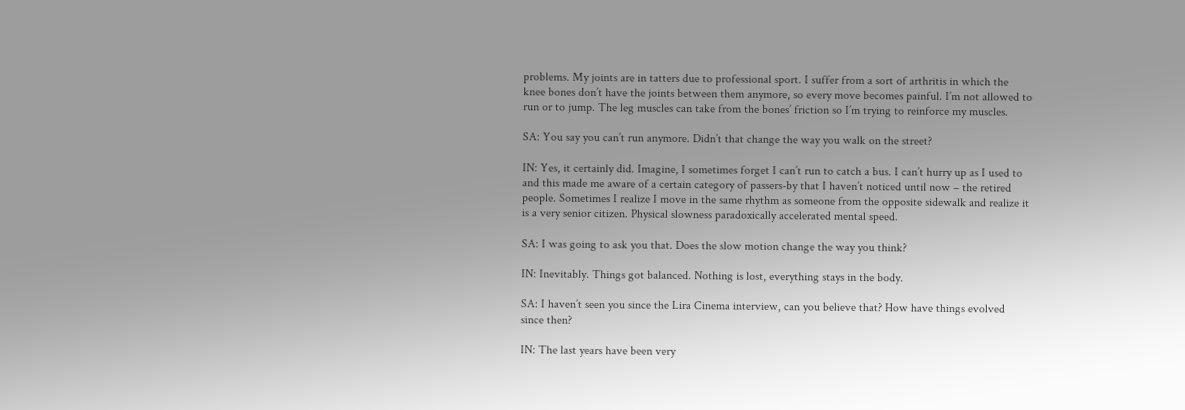problems. My joints are in tatters due to professional sport. I suffer from a sort of arthritis in which the knee bones don’t have the joints between them anymore, so every move becomes painful. I’m not allowed to run or to jump. The leg muscles can take from the bones’ friction so I’m trying to reinforce my muscles.

SA: You say you can’t run anymore. Didn’t that change the way you walk on the street?

IN: Yes, it certainly did. Imagine, I sometimes forget I can’t run to catch a bus. I can’t hurry up as I used to and this made me aware of a certain category of passers-by that I haven’t noticed until now – the retired people. Sometimes I realize I move in the same rhythm as someone from the opposite sidewalk and realize it is a very senior citizen. Physical slowness paradoxically accelerated mental speed.

SA: I was going to ask you that. Does the slow motion change the way you think?

IN: Inevitably. Things got balanced. Nothing is lost, everything stays in the body.

SA: I haven’t seen you since the Lira Cinema interview, can you believe that? How have things evolved since then?

IN: The last years have been very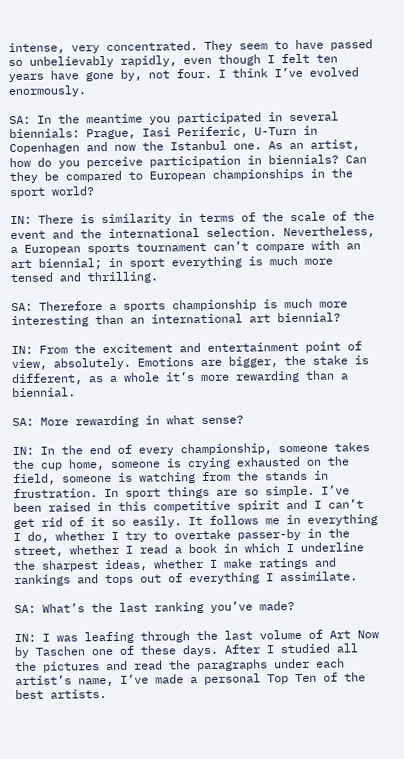intense, very concentrated. They seem to have passed so unbelievably rapidly, even though I felt ten years have gone by, not four. I think I’ve evolved enormously.

SA: In the meantime you participated in several biennials: Prague, Iasi Periferic, U-Turn in Copenhagen and now the Istanbul one. As an artist, how do you perceive participation in biennials? Can they be compared to European championships in the sport world?

IN: There is similarity in terms of the scale of the event and the international selection. Nevertheless, a European sports tournament can’t compare with an art biennial; in sport everything is much more tensed and thrilling.

SA: Therefore a sports championship is much more interesting than an international art biennial?

IN: From the excitement and entertainment point of view, absolutely. Emotions are bigger, the stake is different, as a whole it’s more rewarding than a biennial.

SA: More rewarding in what sense?

IN: In the end of every championship, someone takes the cup home, someone is crying exhausted on the field, someone is watching from the stands in frustration. In sport things are so simple. I’ve been raised in this competitive spirit and I can’t get rid of it so easily. It follows me in everything I do, whether I try to overtake passer-by in the street, whether I read a book in which I underline the sharpest ideas, whether I make ratings and rankings and tops out of everything I assimilate.

SA: What’s the last ranking you’ve made?

IN: I was leafing through the last volume of Art Now by Taschen one of these days. After I studied all the pictures and read the paragraphs under each artist’s name, I’ve made a personal Top Ten of the best artists.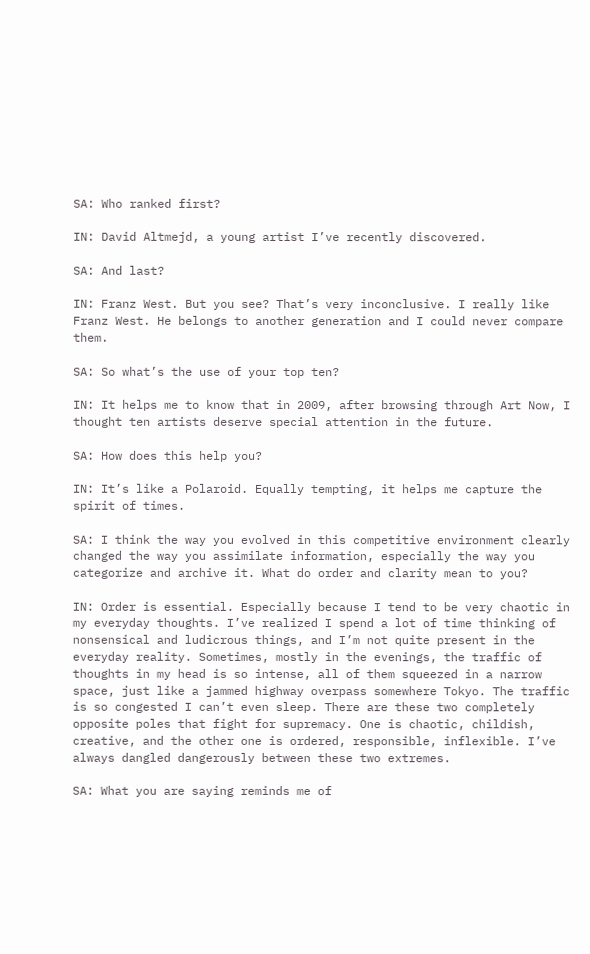SA: Who ranked first?

IN: David Altmejd, a young artist I’ve recently discovered.

SA: And last?

IN: Franz West. But you see? That’s very inconclusive. I really like Franz West. He belongs to another generation and I could never compare them.

SA: So what’s the use of your top ten?

IN: It helps me to know that in 2009, after browsing through Art Now, I thought ten artists deserve special attention in the future.

SA: How does this help you?

IN: It’s like a Polaroid. Equally tempting, it helps me capture the spirit of times.

SA: I think the way you evolved in this competitive environment clearly changed the way you assimilate information, especially the way you categorize and archive it. What do order and clarity mean to you?

IN: Order is essential. Especially because I tend to be very chaotic in my everyday thoughts. I’ve realized I spend a lot of time thinking of nonsensical and ludicrous things, and I’m not quite present in the everyday reality. Sometimes, mostly in the evenings, the traffic of thoughts in my head is so intense, all of them squeezed in a narrow space, just like a jammed highway overpass somewhere Tokyo. The traffic is so congested I can’t even sleep. There are these two completely opposite poles that fight for supremacy. One is chaotic, childish, creative, and the other one is ordered, responsible, inflexible. I’ve always dangled dangerously between these two extremes.

SA: What you are saying reminds me of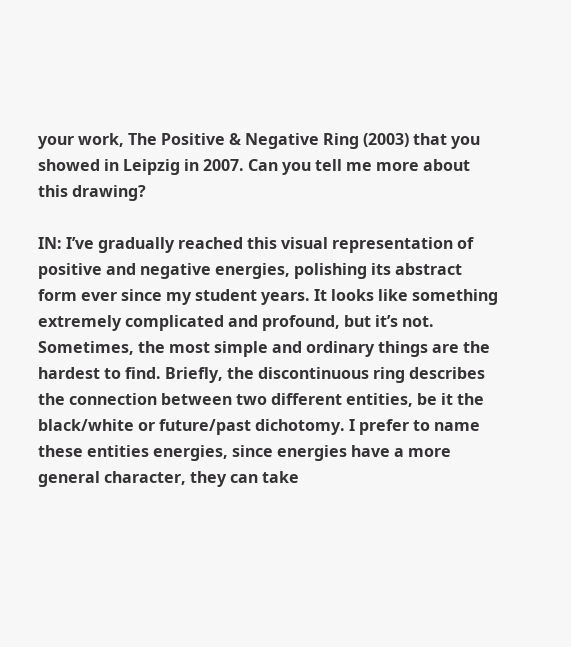your work, The Positive & Negative Ring (2003) that you showed in Leipzig in 2007. Can you tell me more about this drawing?

IN: I’ve gradually reached this visual representation of positive and negative energies, polishing its abstract form ever since my student years. It looks like something extremely complicated and profound, but it’s not. Sometimes, the most simple and ordinary things are the hardest to find. Briefly, the discontinuous ring describes the connection between two different entities, be it the black/white or future/past dichotomy. I prefer to name these entities energies, since energies have a more general character, they can take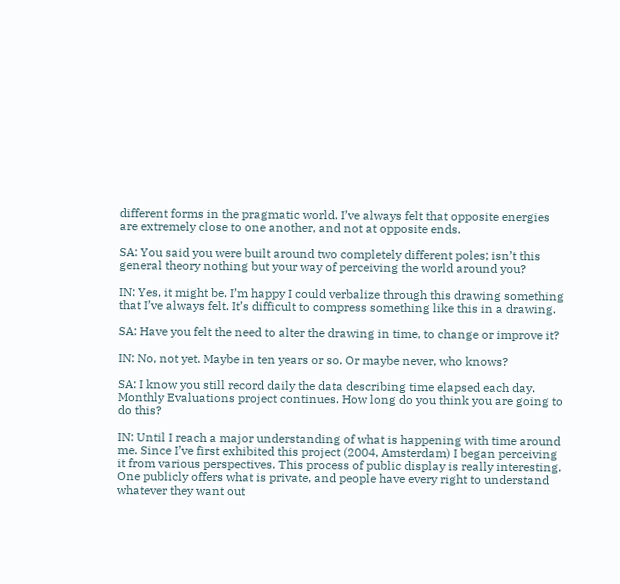different forms in the pragmatic world. I’ve always felt that opposite energies are extremely close to one another, and not at opposite ends.

SA: You said you were built around two completely different poles; isn’t this general theory nothing but your way of perceiving the world around you?

IN: Yes, it might be. I’m happy I could verbalize through this drawing something that I’ve always felt. It’s difficult to compress something like this in a drawing.

SA: Have you felt the need to alter the drawing in time, to change or improve it?

IN: No, not yet. Maybe in ten years or so. Or maybe never, who knows?

SA: I know you still record daily the data describing time elapsed each day. Monthly Evaluations project continues. How long do you think you are going to do this?

IN: Until I reach a major understanding of what is happening with time around me. Since I’ve first exhibited this project (2004, Amsterdam) I began perceiving it from various perspectives. This process of public display is really interesting. One publicly offers what is private, and people have every right to understand whatever they want out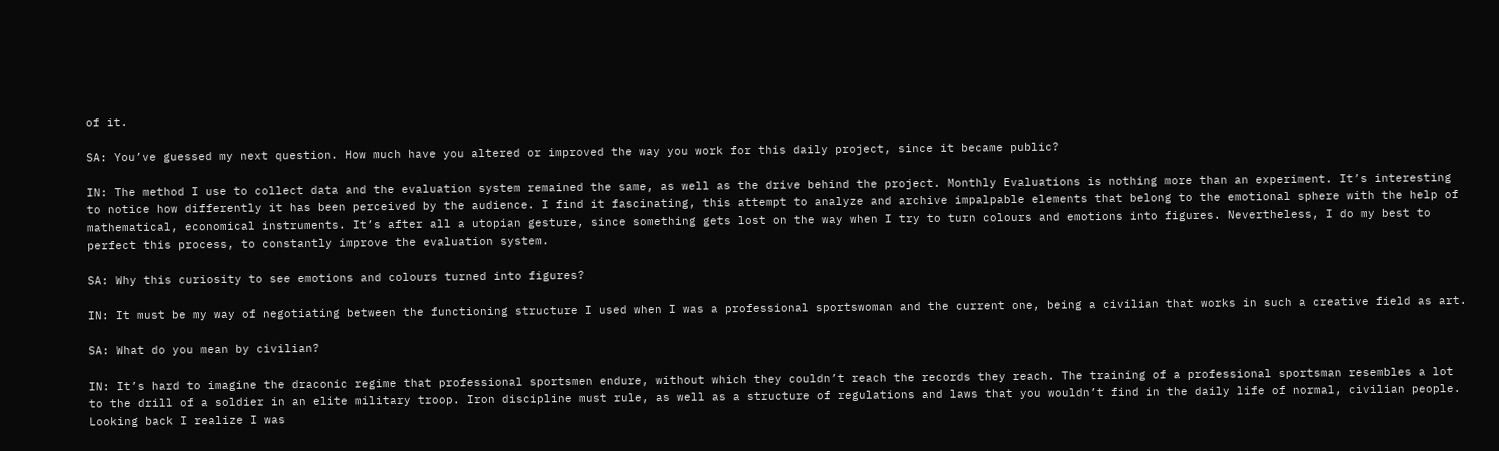of it.

SA: You’ve guessed my next question. How much have you altered or improved the way you work for this daily project, since it became public?

IN: The method I use to collect data and the evaluation system remained the same, as well as the drive behind the project. Monthly Evaluations is nothing more than an experiment. It’s interesting to notice how differently it has been perceived by the audience. I find it fascinating, this attempt to analyze and archive impalpable elements that belong to the emotional sphere with the help of mathematical, economical instruments. It’s after all a utopian gesture, since something gets lost on the way when I try to turn colours and emotions into figures. Nevertheless, I do my best to perfect this process, to constantly improve the evaluation system.

SA: Why this curiosity to see emotions and colours turned into figures?

IN: It must be my way of negotiating between the functioning structure I used when I was a professional sportswoman and the current one, being a civilian that works in such a creative field as art.

SA: What do you mean by civilian?

IN: It’s hard to imagine the draconic regime that professional sportsmen endure, without which they couldn’t reach the records they reach. The training of a professional sportsman resembles a lot to the drill of a soldier in an elite military troop. Iron discipline must rule, as well as a structure of regulations and laws that you wouldn’t find in the daily life of normal, civilian people. Looking back I realize I was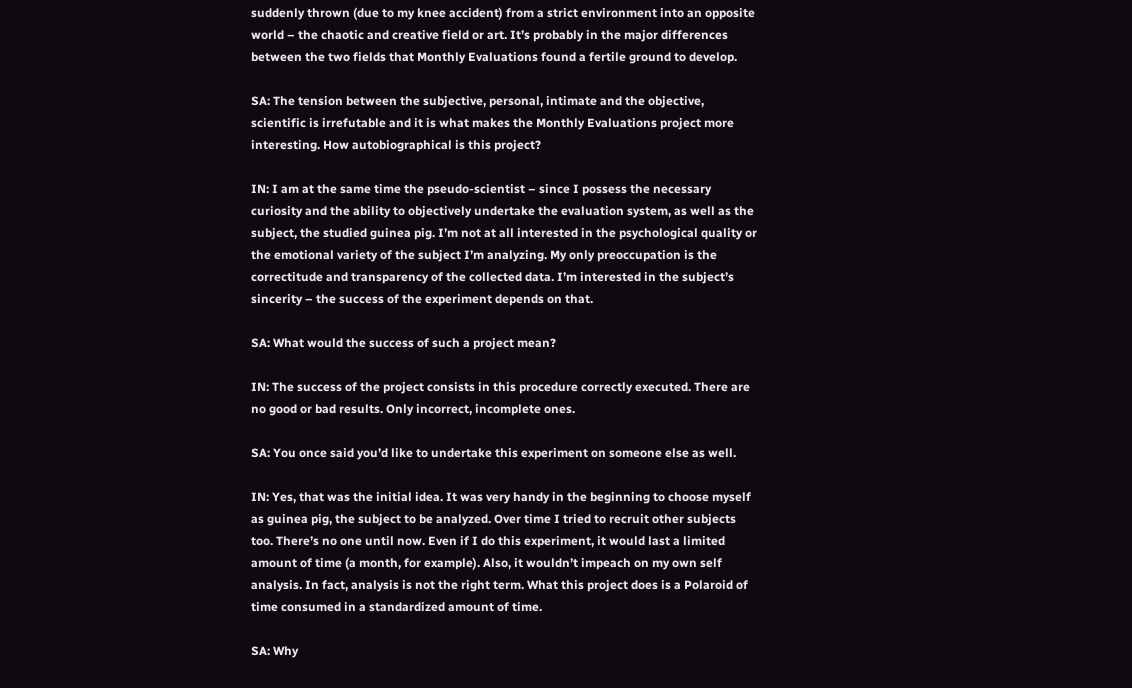suddenly thrown (due to my knee accident) from a strict environment into an opposite world – the chaotic and creative field or art. It’s probably in the major differences between the two fields that Monthly Evaluations found a fertile ground to develop.

SA: The tension between the subjective, personal, intimate and the objective, scientific is irrefutable and it is what makes the Monthly Evaluations project more interesting. How autobiographical is this project?

IN: I am at the same time the pseudo-scientist – since I possess the necessary curiosity and the ability to objectively undertake the evaluation system, as well as the subject, the studied guinea pig. I’m not at all interested in the psychological quality or the emotional variety of the subject I’m analyzing. My only preoccupation is the correctitude and transparency of the collected data. I’m interested in the subject’s sincerity – the success of the experiment depends on that.

SA: What would the success of such a project mean?

IN: The success of the project consists in this procedure correctly executed. There are no good or bad results. Only incorrect, incomplete ones.

SA: You once said you’d like to undertake this experiment on someone else as well.

IN: Yes, that was the initial idea. It was very handy in the beginning to choose myself as guinea pig, the subject to be analyzed. Over time I tried to recruit other subjects too. There’s no one until now. Even if I do this experiment, it would last a limited amount of time (a month, for example). Also, it wouldn’t impeach on my own self analysis. In fact, analysis is not the right term. What this project does is a Polaroid of time consumed in a standardized amount of time.

SA: Why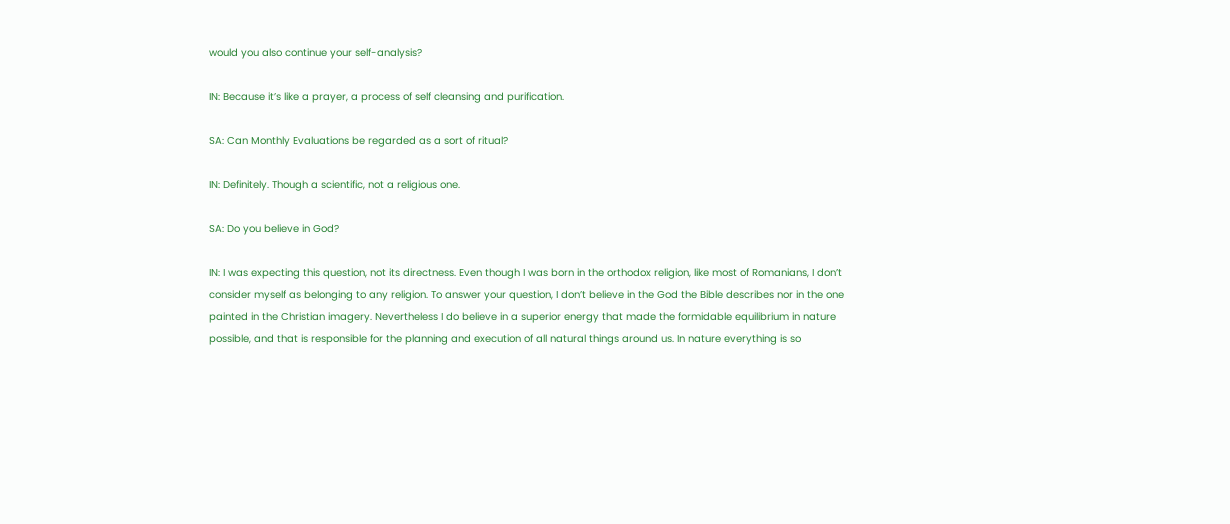would you also continue your self-analysis?

IN: Because it’s like a prayer, a process of self cleansing and purification.

SA: Can Monthly Evaluations be regarded as a sort of ritual?

IN: Definitely. Though a scientific, not a religious one.

SA: Do you believe in God?

IN: I was expecting this question, not its directness. Even though I was born in the orthodox religion, like most of Romanians, I don’t consider myself as belonging to any religion. To answer your question, I don’t believe in the God the Bible describes nor in the one painted in the Christian imagery. Nevertheless I do believe in a superior energy that made the formidable equilibrium in nature possible, and that is responsible for the planning and execution of all natural things around us. In nature everything is so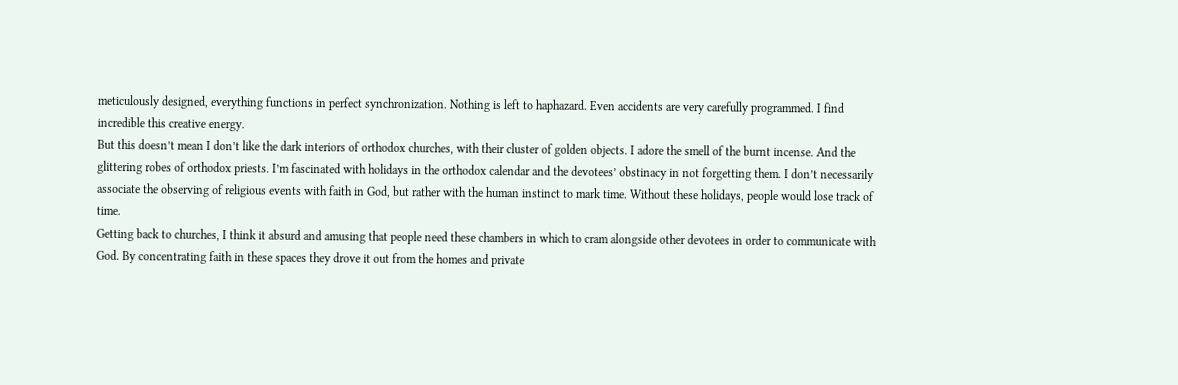meticulously designed, everything functions in perfect synchronization. Nothing is left to haphazard. Even accidents are very carefully programmed. I find incredible this creative energy.
But this doesn’t mean I don’t like the dark interiors of orthodox churches, with their cluster of golden objects. I adore the smell of the burnt incense. And the glittering robes of orthodox priests. I’m fascinated with holidays in the orthodox calendar and the devotees’ obstinacy in not forgetting them. I don’t necessarily associate the observing of religious events with faith in God, but rather with the human instinct to mark time. Without these holidays, people would lose track of time.
Getting back to churches, I think it absurd and amusing that people need these chambers in which to cram alongside other devotees in order to communicate with God. By concentrating faith in these spaces they drove it out from the homes and private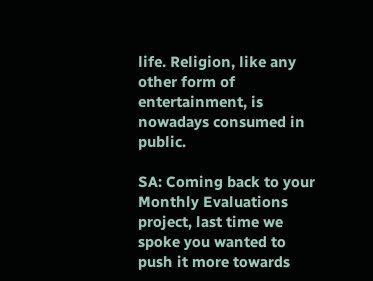life. Religion, like any other form of entertainment, is nowadays consumed in public.

SA: Coming back to your Monthly Evaluations project, last time we spoke you wanted to push it more towards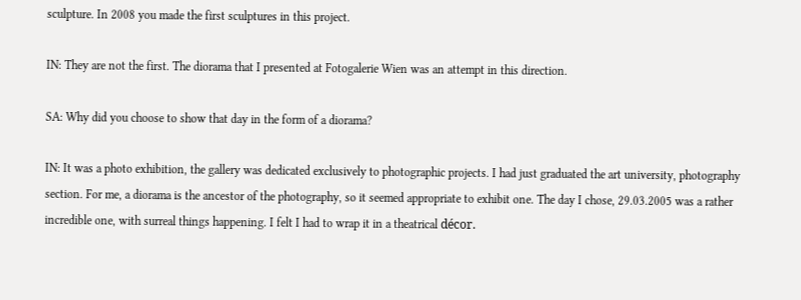sculpture. In 2008 you made the first sculptures in this project.

IN: They are not the first. The diorama that I presented at Fotogalerie Wien was an attempt in this direction.

SA: Why did you choose to show that day in the form of a diorama?

IN: It was a photo exhibition, the gallery was dedicated exclusively to photographic projects. I had just graduated the art university, photography section. For me, a diorama is the ancestor of the photography, so it seemed appropriate to exhibit one. The day I chose, 29.03.2005 was a rather incredible one, with surreal things happening. I felt I had to wrap it in a theatrical décor.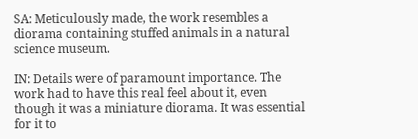SA: Meticulously made, the work resembles a diorama containing stuffed animals in a natural science museum.

IN: Details were of paramount importance. The work had to have this real feel about it, even though it was a miniature diorama. It was essential for it to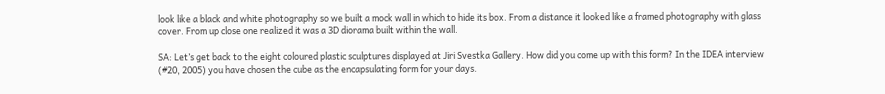look like a black and white photography so we built a mock wall in which to hide its box. From a distance it looked like a framed photography with glass cover. From up close one realized it was a 3D diorama built within the wall.

SA: Let’s get back to the eight coloured plastic sculptures displayed at Jiri Svestka Gallery. How did you come up with this form? In the IDEA interview (#20, 2005) you have chosen the cube as the encapsulating form for your days.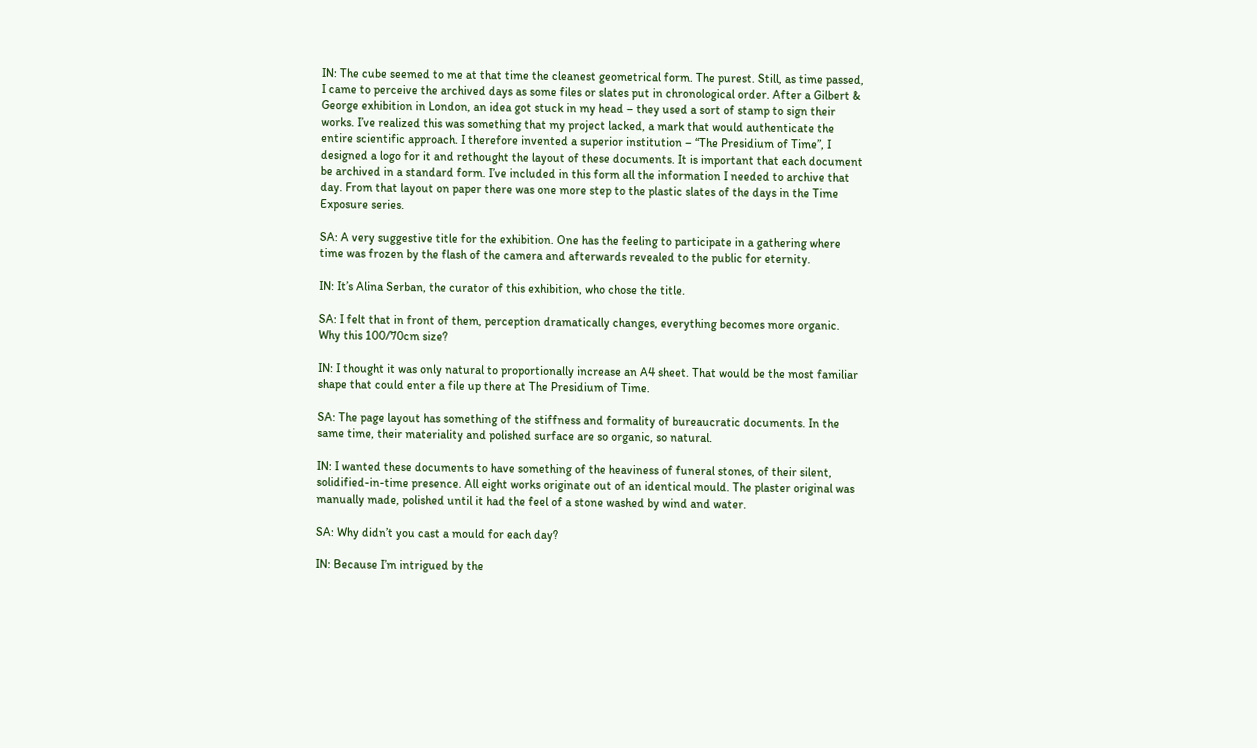IN: The cube seemed to me at that time the cleanest geometrical form. The purest. Still, as time passed, I came to perceive the archived days as some files or slates put in chronological order. After a Gilbert & George exhibition in London, an idea got stuck in my head – they used a sort of stamp to sign their works. I’ve realized this was something that my project lacked, a mark that would authenticate the entire scientific approach. I therefore invented a superior institution – “The Presidium of Time”, I designed a logo for it and rethought the layout of these documents. It is important that each document be archived in a standard form. I’ve included in this form all the information I needed to archive that day. From that layout on paper there was one more step to the plastic slates of the days in the Time Exposure series.

SA: A very suggestive title for the exhibition. One has the feeling to participate in a gathering where time was frozen by the flash of the camera and afterwards revealed to the public for eternity.

IN: It’s Alina Serban, the curator of this exhibition, who chose the title.

SA: I felt that in front of them, perception dramatically changes, everything becomes more organic. Why this 100/70cm size?

IN: I thought it was only natural to proportionally increase an A4 sheet. That would be the most familiar shape that could enter a file up there at The Presidium of Time.

SA: The page layout has something of the stiffness and formality of bureaucratic documents. In the same time, their materiality and polished surface are so organic, so natural.

IN: I wanted these documents to have something of the heaviness of funeral stones, of their silent, solidified-in-time presence. All eight works originate out of an identical mould. The plaster original was manually made, polished until it had the feel of a stone washed by wind and water.

SA: Why didn’t you cast a mould for each day?

IN: Because I’m intrigued by the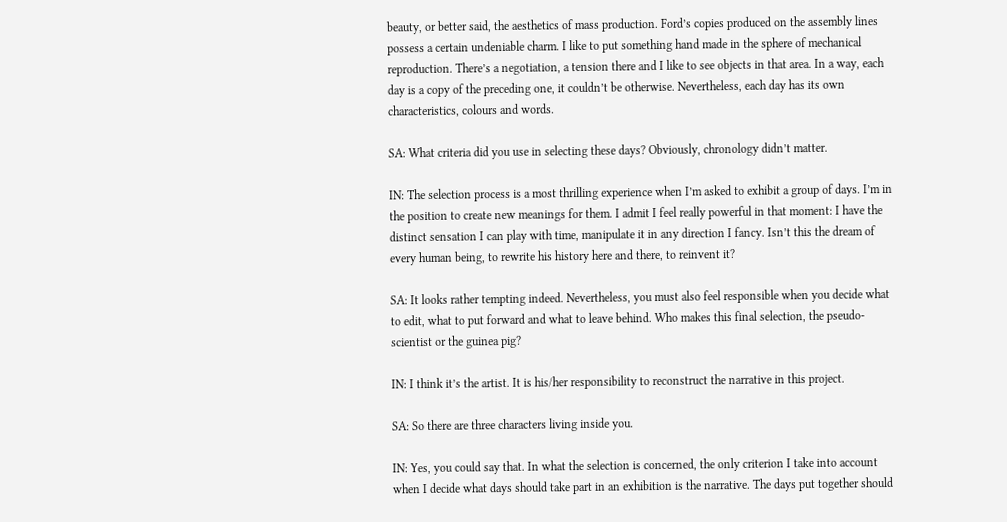beauty, or better said, the aesthetics of mass production. Ford’s copies produced on the assembly lines possess a certain undeniable charm. I like to put something hand made in the sphere of mechanical reproduction. There’s a negotiation, a tension there and I like to see objects in that area. In a way, each day is a copy of the preceding one, it couldn’t be otherwise. Nevertheless, each day has its own characteristics, colours and words.

SA: What criteria did you use in selecting these days? Obviously, chronology didn’t matter.

IN: The selection process is a most thrilling experience when I’m asked to exhibit a group of days. I’m in the position to create new meanings for them. I admit I feel really powerful in that moment: I have the distinct sensation I can play with time, manipulate it in any direction I fancy. Isn’t this the dream of every human being, to rewrite his history here and there, to reinvent it?

SA: It looks rather tempting indeed. Nevertheless, you must also feel responsible when you decide what to edit, what to put forward and what to leave behind. Who makes this final selection, the pseudo-scientist or the guinea pig?

IN: I think it’s the artist. It is his/her responsibility to reconstruct the narrative in this project.

SA: So there are three characters living inside you.

IN: Yes, you could say that. In what the selection is concerned, the only criterion I take into account when I decide what days should take part in an exhibition is the narrative. The days put together should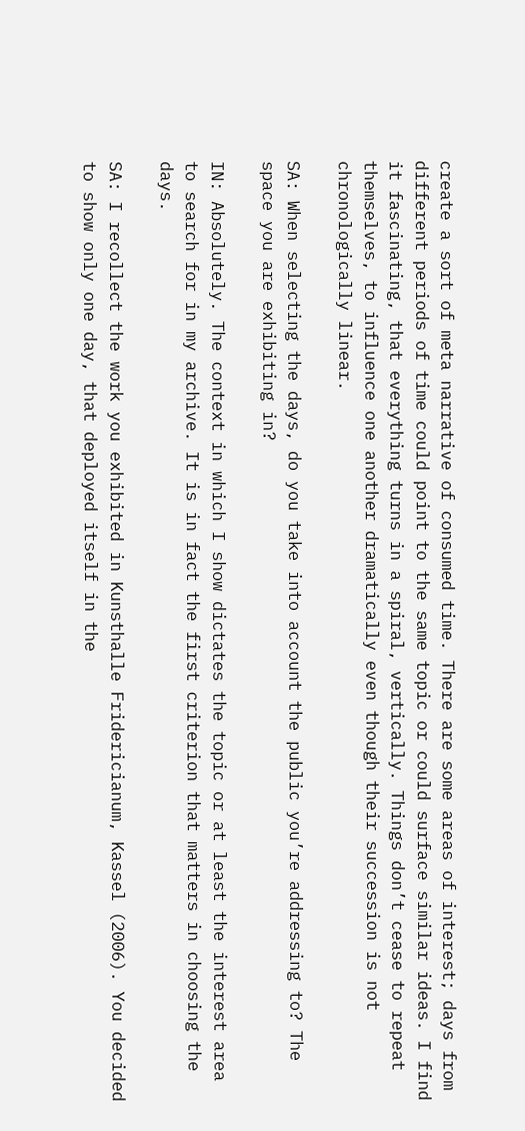create a sort of meta narrative of consumed time. There are some areas of interest; days from different periods of time could point to the same topic or could surface similar ideas. I find it fascinating, that everything turns in a spiral, vertically. Things don’t cease to repeat themselves, to influence one another dramatically even though their succession is not chronologically linear.

SA: When selecting the days, do you take into account the public you’re addressing to? The space you are exhibiting in?

IN: Absolutely. The context in which I show dictates the topic or at least the interest area to search for in my archive. It is in fact the first criterion that matters in choosing the days.

SA: I recollect the work you exhibited in Kunsthalle Fridericianum, Kassel (2006). You decided to show only one day, that deployed itself in the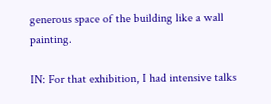generous space of the building like a wall painting.

IN: For that exhibition, I had intensive talks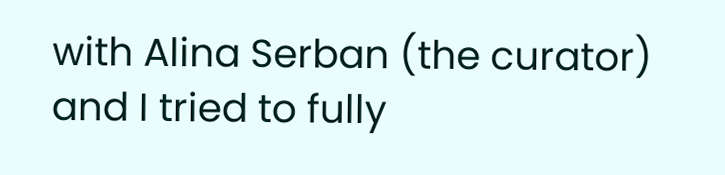with Alina Serban (the curator) and I tried to fully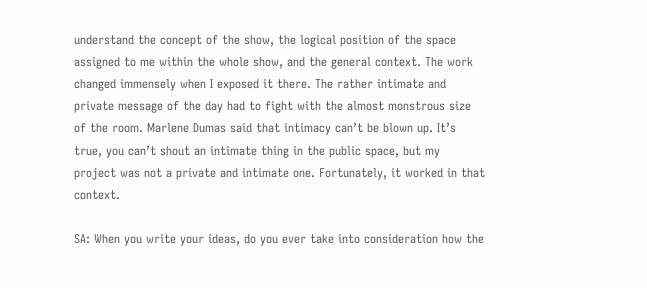understand the concept of the show, the logical position of the space assigned to me within the whole show, and the general context. The work changed immensely when I exposed it there. The rather intimate and private message of the day had to fight with the almost monstrous size of the room. Marlene Dumas said that intimacy can’t be blown up. It’s true, you can’t shout an intimate thing in the public space, but my project was not a private and intimate one. Fortunately, it worked in that context.

SA: When you write your ideas, do you ever take into consideration how the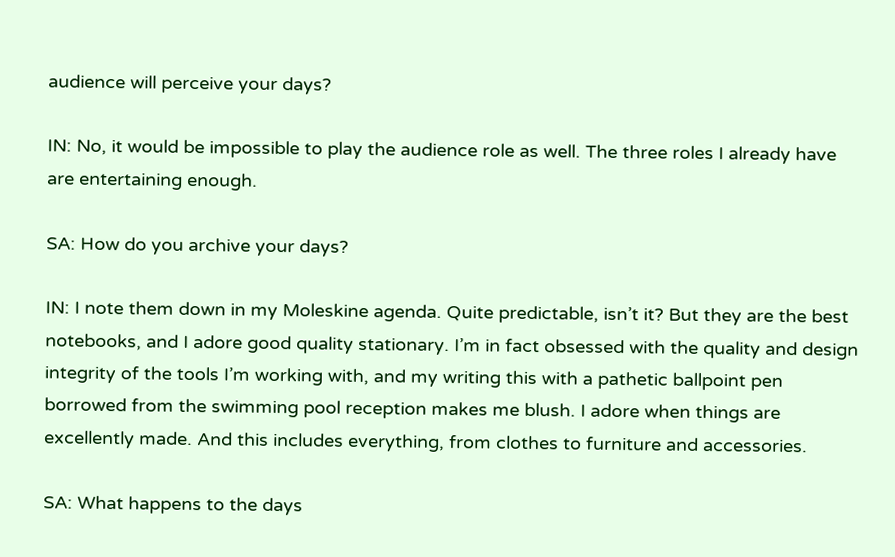audience will perceive your days?

IN: No, it would be impossible to play the audience role as well. The three roles I already have are entertaining enough.

SA: How do you archive your days?

IN: I note them down in my Moleskine agenda. Quite predictable, isn’t it? But they are the best notebooks, and I adore good quality stationary. I’m in fact obsessed with the quality and design integrity of the tools I’m working with, and my writing this with a pathetic ballpoint pen borrowed from the swimming pool reception makes me blush. I adore when things are excellently made. And this includes everything, from clothes to furniture and accessories.

SA: What happens to the days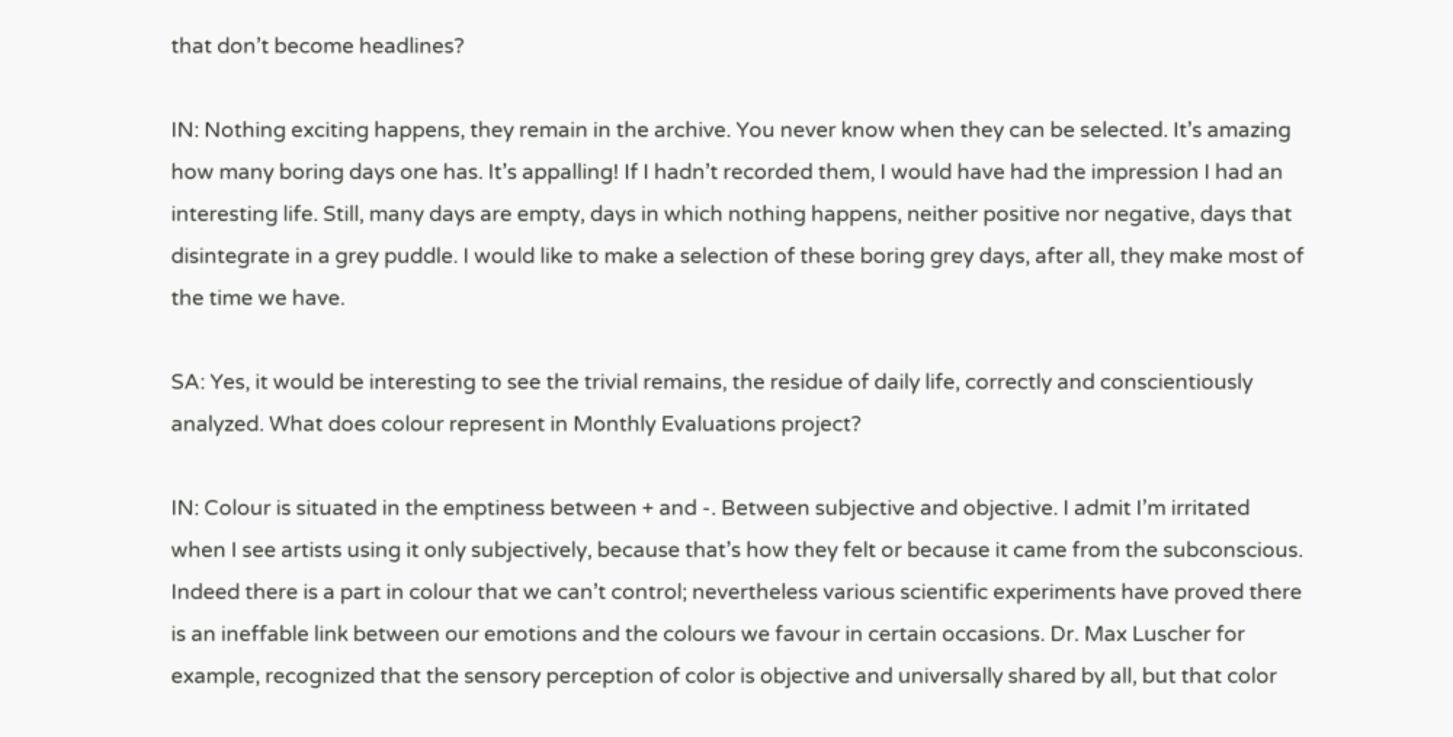that don’t become headlines?

IN: Nothing exciting happens, they remain in the archive. You never know when they can be selected. It’s amazing how many boring days one has. It’s appalling! If I hadn’t recorded them, I would have had the impression I had an interesting life. Still, many days are empty, days in which nothing happens, neither positive nor negative, days that disintegrate in a grey puddle. I would like to make a selection of these boring grey days, after all, they make most of the time we have.

SA: Yes, it would be interesting to see the trivial remains, the residue of daily life, correctly and conscientiously analyzed. What does colour represent in Monthly Evaluations project?

IN: Colour is situated in the emptiness between + and -. Between subjective and objective. I admit I’m irritated when I see artists using it only subjectively, because that’s how they felt or because it came from the subconscious. Indeed there is a part in colour that we can’t control; nevertheless various scientific experiments have proved there is an ineffable link between our emotions and the colours we favour in certain occasions. Dr. Max Luscher for example, recognized that the sensory perception of color is objective and universally shared by all, but that color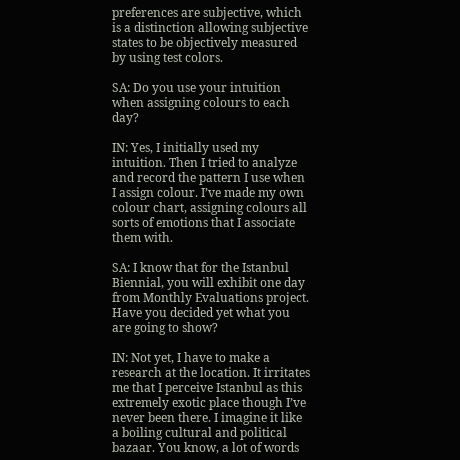preferences are subjective, which is a distinction allowing subjective states to be objectively measured by using test colors.

SA: Do you use your intuition when assigning colours to each day?

IN: Yes, I initially used my intuition. Then I tried to analyze and record the pattern I use when I assign colour. I’ve made my own colour chart, assigning colours all sorts of emotions that I associate them with.

SA: I know that for the Istanbul Biennial, you will exhibit one day from Monthly Evaluations project. Have you decided yet what you are going to show?

IN: Not yet, I have to make a research at the location. It irritates me that I perceive Istanbul as this extremely exotic place though I’ve never been there. I imagine it like a boiling cultural and political bazaar. You know, a lot of words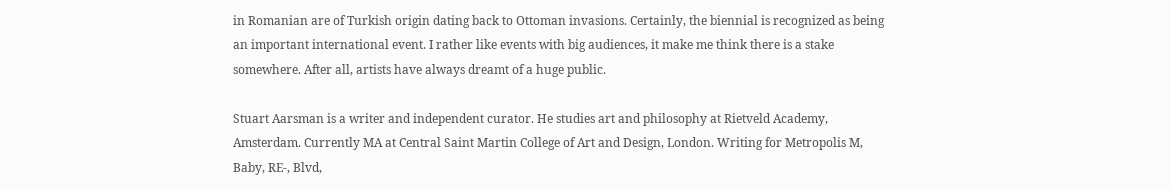in Romanian are of Turkish origin dating back to Ottoman invasions. Certainly, the biennial is recognized as being an important international event. I rather like events with big audiences, it make me think there is a stake somewhere. After all, artists have always dreamt of a huge public.

Stuart Aarsman is a writer and independent curator. He studies art and philosophy at Rietveld Academy, Amsterdam. Currently MA at Central Saint Martin College of Art and Design, London. Writing for Metropolis M, Baby, RE-, Blvd,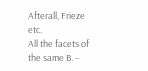Afterall, Frieze etc.
All the facets of the same B. –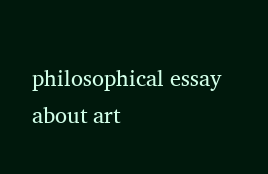philosophical essay about art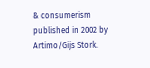& consumerism published in 2002 by Artimo/Gijs Stork.